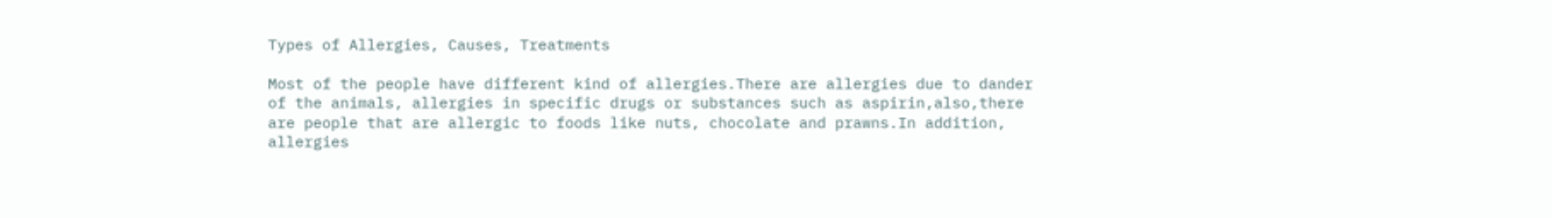Types of Allergies, Causes, Treatments

Most of the people have different kind of allergies.There are allergies due to dander of the animals, allergies in specific drugs or substances such as aspirin,also,there are people that are allergic to foods like nuts, chocolate and prawns.In addition, allergies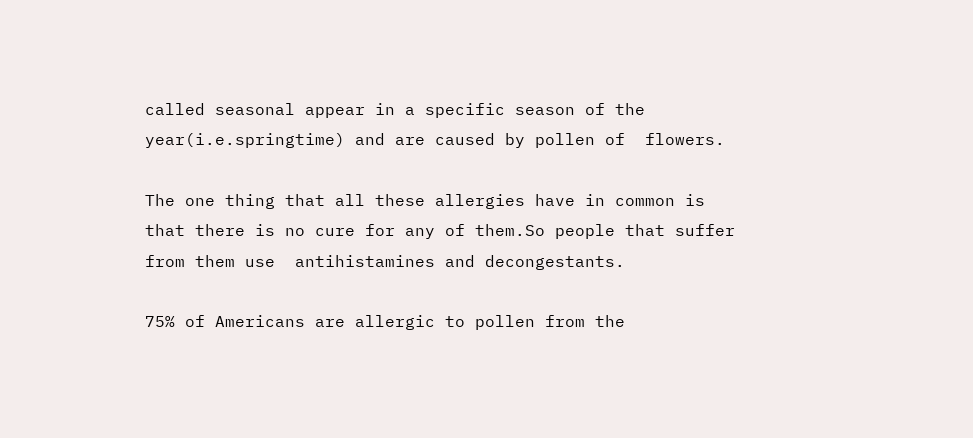called seasonal appear in a specific season of the year(i.e.springtime) and are caused by pollen of  flowers.

The one thing that all these allergies have in common is that there is no cure for any of them.So people that suffer from them use  antihistamines and decongestants.

75% of Americans are allergic to pollen from the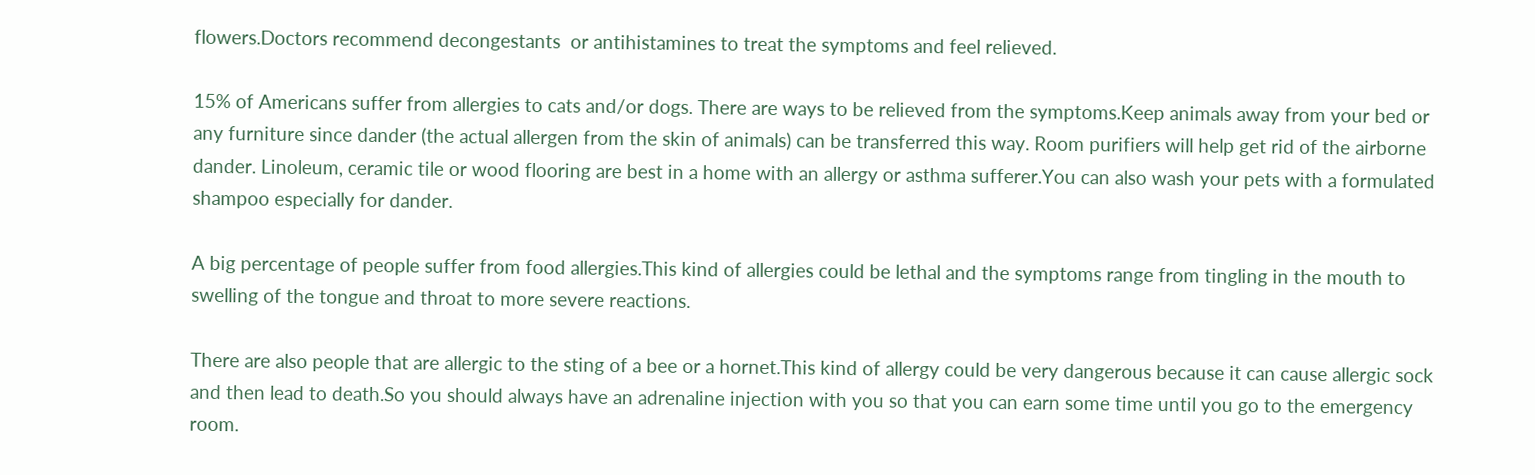flowers.Doctors recommend decongestants  or antihistamines to treat the symptoms and feel relieved.

15% of Americans suffer from allergies to cats and/or dogs. There are ways to be relieved from the symptoms.Keep animals away from your bed or any furniture since dander (the actual allergen from the skin of animals) can be transferred this way. Room purifiers will help get rid of the airborne dander. Linoleum, ceramic tile or wood flooring are best in a home with an allergy or asthma sufferer.You can also wash your pets with a formulated shampoo especially for dander.

A big percentage of people suffer from food allergies.This kind of allergies could be lethal and the symptoms range from tingling in the mouth to swelling of the tongue and throat to more severe reactions.

There are also people that are allergic to the sting of a bee or a hornet.This kind of allergy could be very dangerous because it can cause allergic sock and then lead to death.So you should always have an adrenaline injection with you so that you can earn some time until you go to the emergency room.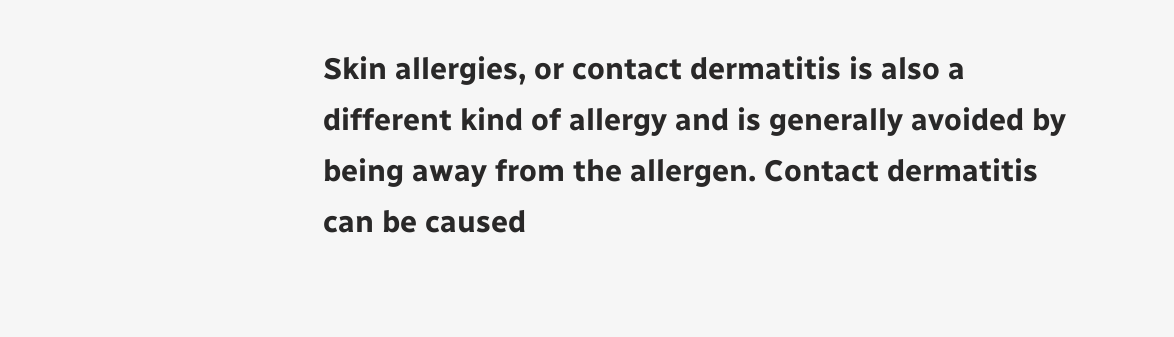Skin allergies, or contact dermatitis is also a different kind of allergy and is generally avoided by being away from the allergen. Contact dermatitis can be caused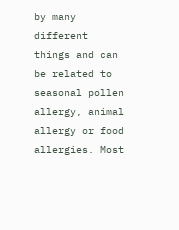by many different things and can be related to seasonal pollen allergy, animal allergy or food allergies. Most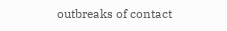outbreaks of contact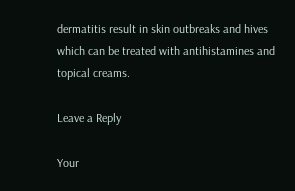dermatitis result in skin outbreaks and hives which can be treated with antihistamines and topical creams.

Leave a Reply

Your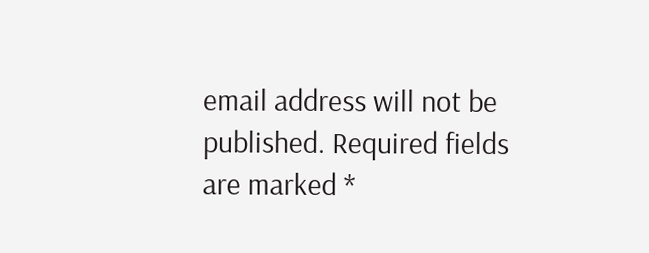email address will not be published. Required fields are marked *